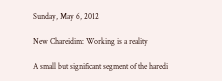Sunday, May 6, 2012

New Chareidim: Working is a reality

A small but significant segment of the haredi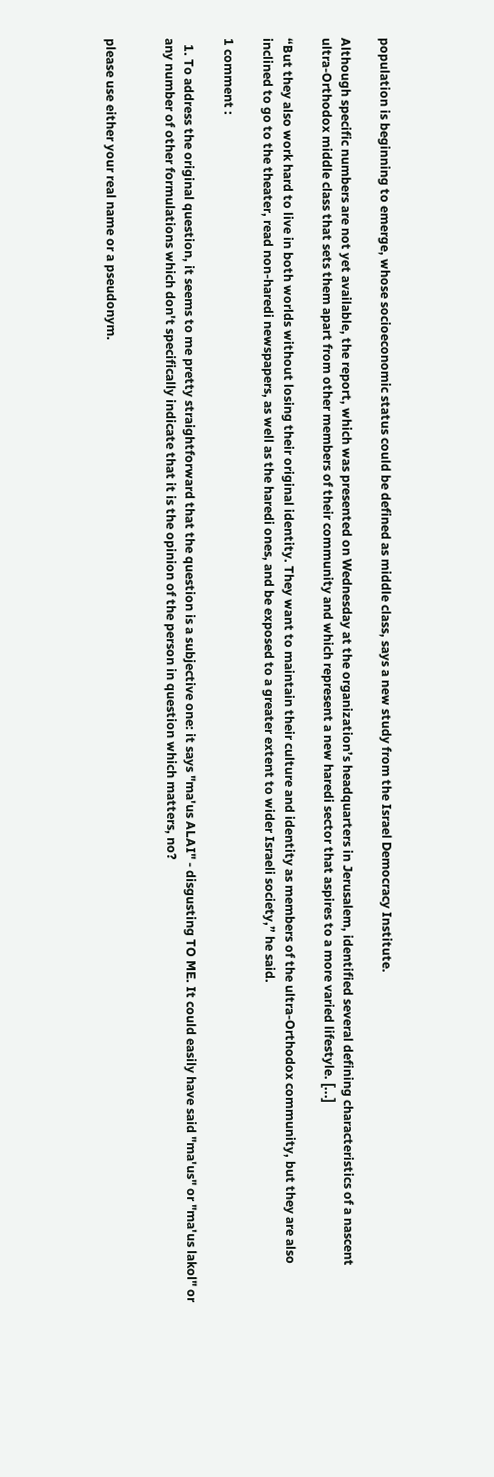population is beginning to emerge, whose socioeconomic status could be defined as middle class, says a new study from the Israel Democracy Institute.

Although specific numbers are not yet available, the report, which was presented on Wednesday at the organization’s headquarters in Jerusalem, identified several defining characteristics of a nascent ultra-Orthodox middle class that sets them apart from other members of their community and which represent a new haredi sector that aspires to a more varied lifestyle. [...]

“But they also work hard to live in both worlds without losing their original identity. They want to maintain their culture and identity as members of the ultra-Orthodox community, but they are also inclined to go to the theater, read non-haredi newspapers, as well as the haredi ones, and be exposed to a greater extent to wider Israeli society,” he said.

1 comment :

  1. To address the original question, it seems to me pretty straightforward that the question is a subjective one: it says "ma'us ALAI" - disgusting TO ME. It could easily have said "ma'us" or "ma'us lakol" or any number of other formulations which don't specifically indicate that it is the opinion of the person in question which matters, no?


please use either your real name or a pseudonym.